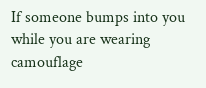If someone bumps into you while you are wearing camouflage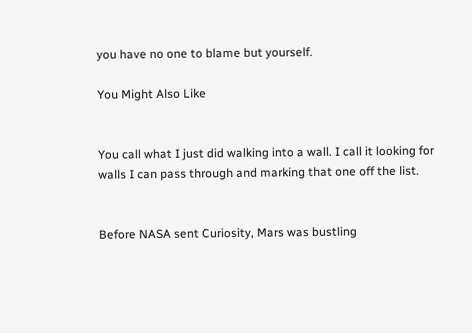you have no one to blame but yourself.

You Might Also Like


You call what I just did walking into a wall. I call it looking for walls I can pass through and marking that one off the list.


Before NASA sent Curiosity, Mars was bustling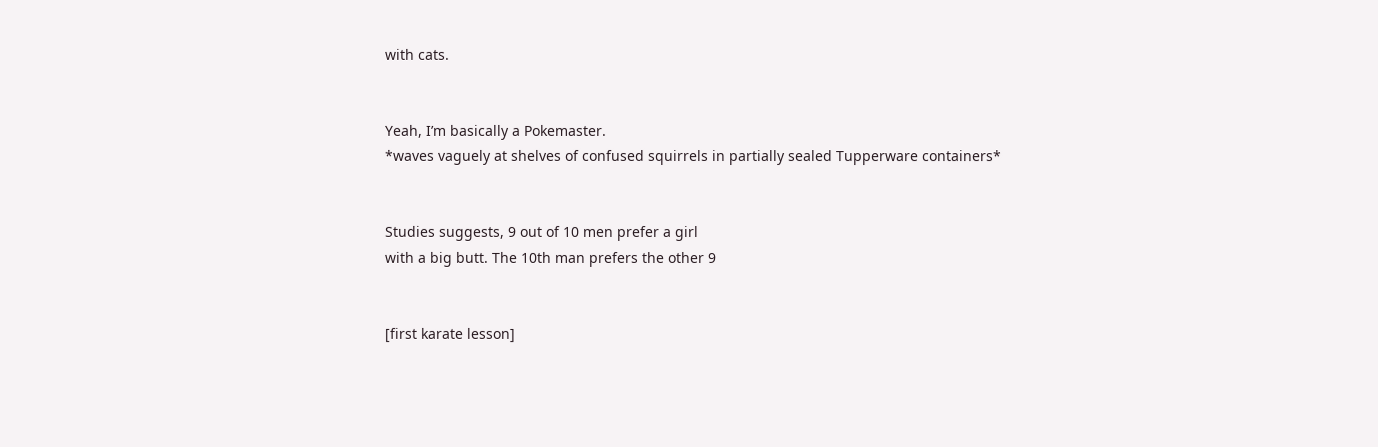with cats.


Yeah, I’m basically a Pokemaster.
*waves vaguely at shelves of confused squirrels in partially sealed Tupperware containers*


Studies suggests, 9 out of 10 men prefer a girl
with a big butt. The 10th man prefers the other 9


[first karate lesson]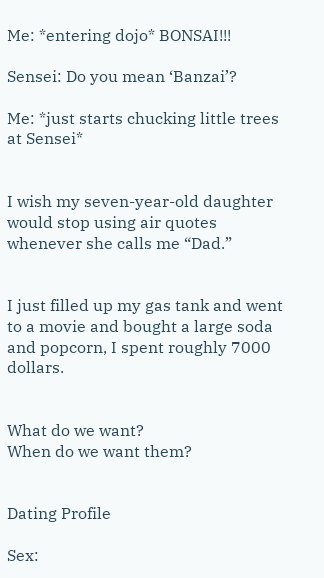Me: *entering dojo* BONSAI!!!

Sensei: Do you mean ‘Banzai’?

Me: *just starts chucking little trees at Sensei*


I wish my seven-year-old daughter would stop using air quotes whenever she calls me “Dad.”


I just filled up my gas tank and went to a movie and bought a large soda and popcorn, I spent roughly 7000 dollars.


What do we want?
When do we want them?


Dating Profile

Sex: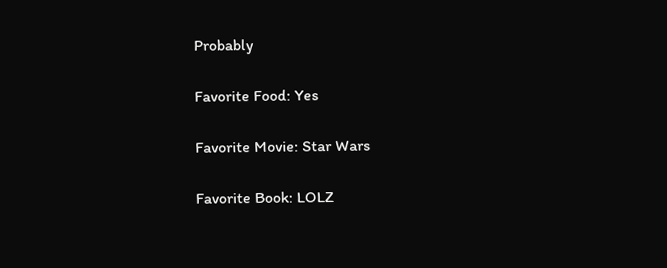Probably

Favorite Food: Yes

Favorite Movie: Star Wars

Favorite Book: LOLZ